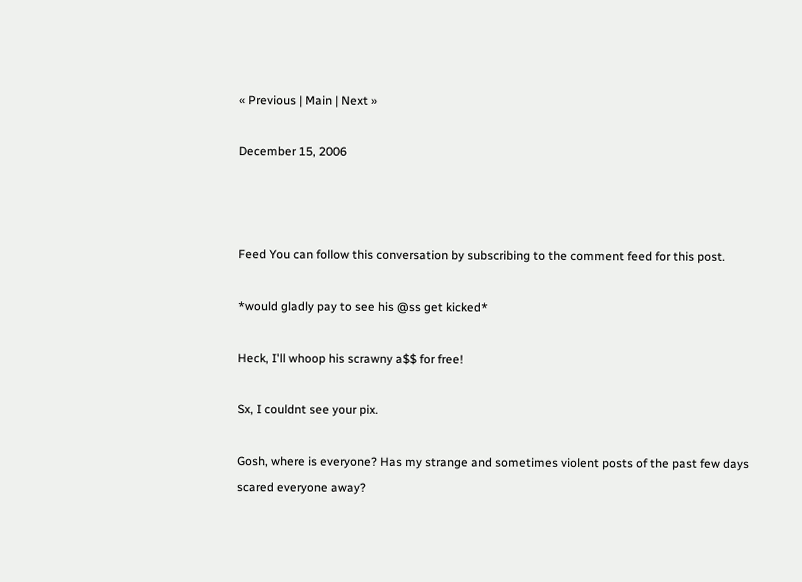« Previous | Main | Next »

December 15, 2006



Feed You can follow this conversation by subscribing to the comment feed for this post.

*would gladly pay to see his @ss get kicked*

Heck, I'll whoop his scrawny a$$ for free!

Sx, I couldnt see your pix.

Gosh, where is everyone? Has my strange and sometimes violent posts of the past few days scared everyone away?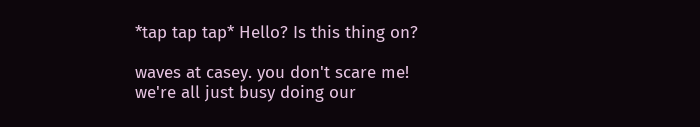*tap tap tap* Hello? Is this thing on?

waves at casey. you don't scare me! we're all just busy doing our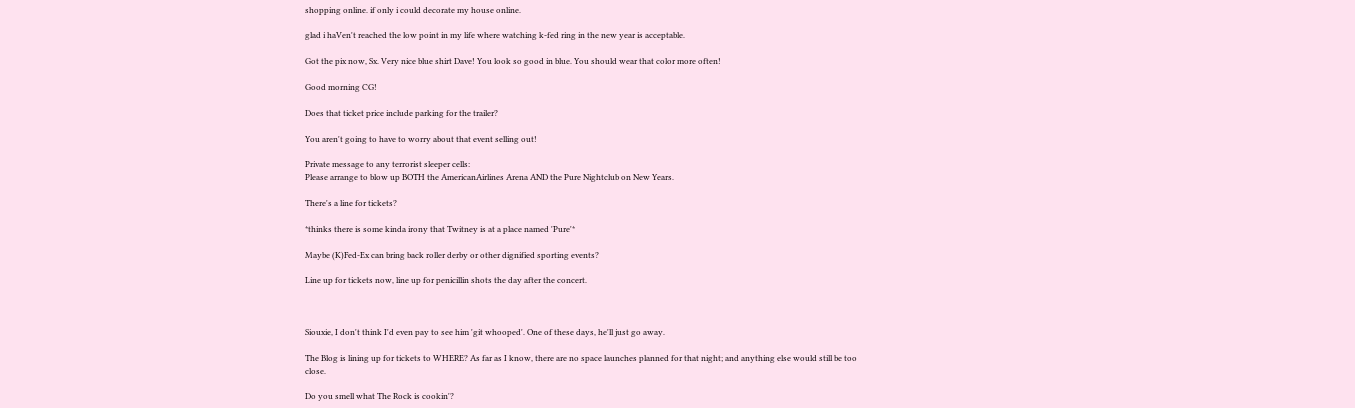shopping online. if only i could decorate my house online.

glad i haVen't reached the low point in my life where watching k-fed ring in the new year is acceptable.

Got the pix now, Sx. Very nice blue shirt Dave! You look so good in blue. You should wear that color more often!

Good morning CG!

Does that ticket price include parking for the trailer?

You aren't going to have to worry about that event selling out!

Private message to any terrorist sleeper cells:
Please arrange to blow up BOTH the AmericanAirlines Arena AND the Pure Nightclub on New Years.

There's a line for tickets?

*thinks there is some kinda irony that Twitney is at a place named 'Pure'*

Maybe (K)Fed-Ex can bring back roller derby or other dignified sporting events?

Line up for tickets now, line up for penicillin shots the day after the concert.



Siouxie, I don't think I'd even pay to see him 'git whooped'. One of these days, he'll just go away.

The Blog is lining up for tickets to WHERE? As far as I know, there are no space launches planned for that night; and anything else would still be too close.

Do you smell what The Rock is cookin'?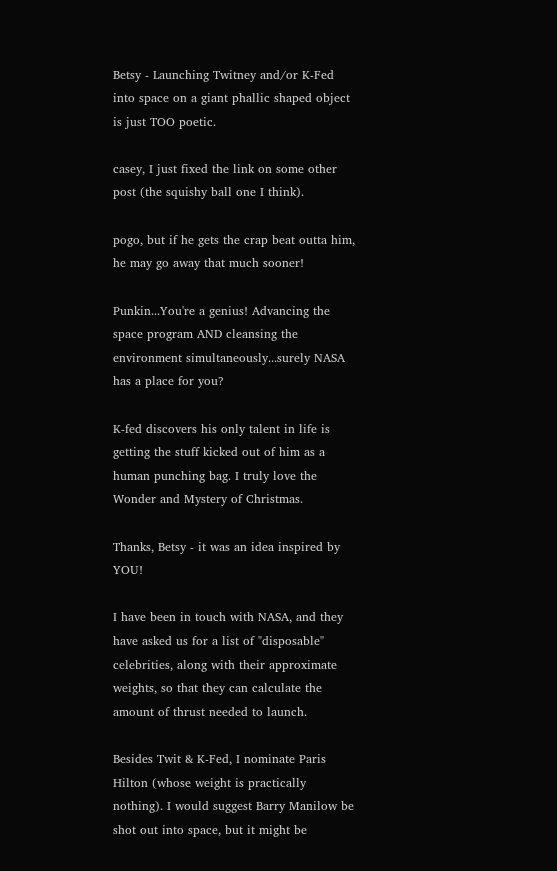Betsy - Launching Twitney and/or K-Fed into space on a giant phallic shaped object is just TOO poetic.

casey, I just fixed the link on some other post (the squishy ball one I think).

pogo, but if he gets the crap beat outta him, he may go away that much sooner!

Punkin...You're a genius! Advancing the space program AND cleansing the environment simultaneously...surely NASA has a place for you?

K-fed discovers his only talent in life is getting the stuff kicked out of him as a human punching bag. I truly love the Wonder and Mystery of Christmas.

Thanks, Betsy - it was an idea inspired by YOU!

I have been in touch with NASA, and they have asked us for a list of "disposable" celebrities, along with their approximate weights, so that they can calculate the amount of thrust needed to launch.

Besides Twit & K-Fed, I nominate Paris Hilton (whose weight is practically nothing). I would suggest Barry Manilow be shot out into space, but it might be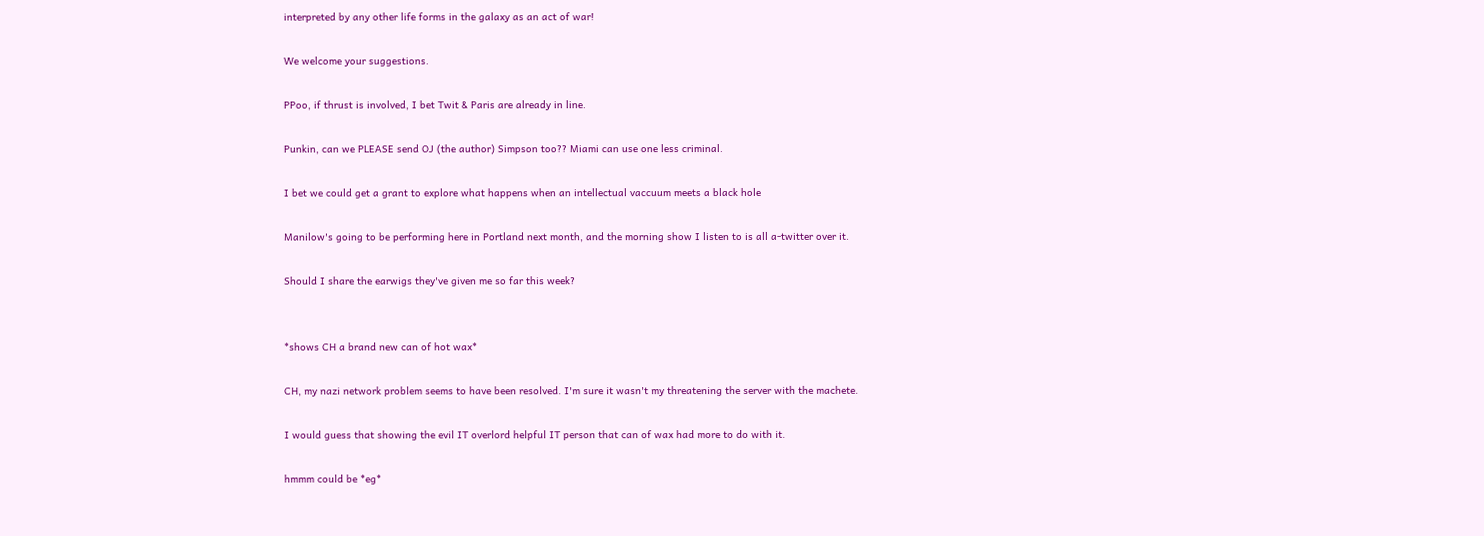interpreted by any other life forms in the galaxy as an act of war!

We welcome your suggestions.

PPoo, if thrust is involved, I bet Twit & Paris are already in line.

Punkin, can we PLEASE send OJ (the author) Simpson too?? Miami can use one less criminal.

I bet we could get a grant to explore what happens when an intellectual vaccuum meets a black hole

Manilow's going to be performing here in Portland next month, and the morning show I listen to is all a-twitter over it.

Should I share the earwigs they've given me so far this week?


*shows CH a brand new can of hot wax*

CH, my nazi network problem seems to have been resolved. I'm sure it wasn't my threatening the server with the machete.

I would guess that showing the evil IT overlord helpful IT person that can of wax had more to do with it.

hmmm could be *eg*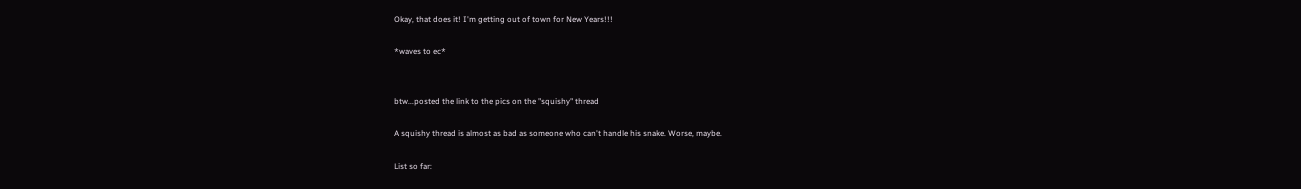Okay, that does it! I'm getting out of town for New Years!!!

*waves to ec*


btw...posted the link to the pics on the "squishy" thread

A squishy thread is almost as bad as someone who can't handle his snake. Worse, maybe.

List so far: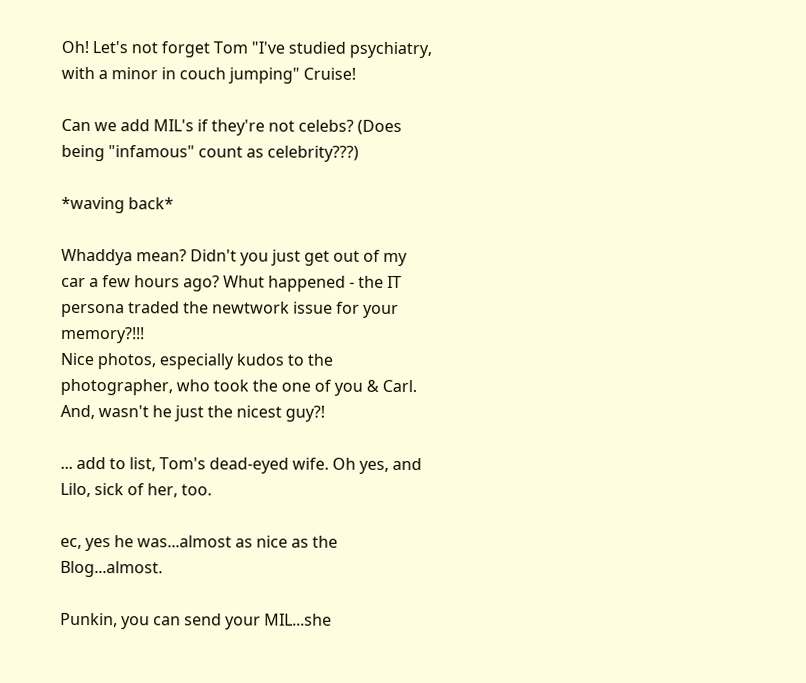Oh! Let's not forget Tom "I've studied psychiatry, with a minor in couch jumping" Cruise!

Can we add MIL's if they're not celebs? (Does being "infamous" count as celebrity???)

*waving back*

Whaddya mean? Didn't you just get out of my car a few hours ago? Whut happened - the IT persona traded the newtwork issue for your memory?!!!
Nice photos, especially kudos to the photographer, who took the one of you & Carl. And, wasn't he just the nicest guy?!

... add to list, Tom's dead-eyed wife. Oh yes, and Lilo, sick of her, too.

ec, yes he was...almost as nice as the Blog...almost.

Punkin, you can send your MIL...she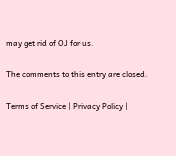may get rid of OJ for us.

The comments to this entry are closed.

Terms of Service | Privacy Policy |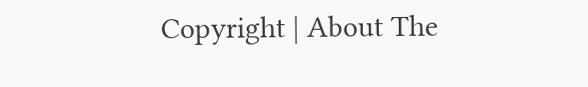Copyright | About The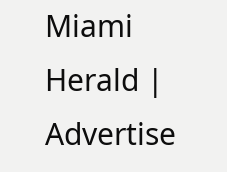Miami Herald | Advertise